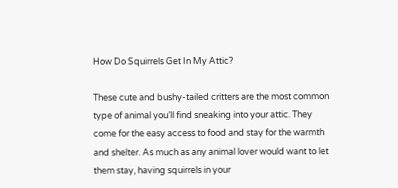How Do Squirrels Get In My Attic?

These cute and bushy-tailed critters are the most common type of animal you’ll find sneaking into your attic. They come for the easy access to food and stay for the warmth and shelter. As much as any animal lover would want to let them stay, having squirrels in your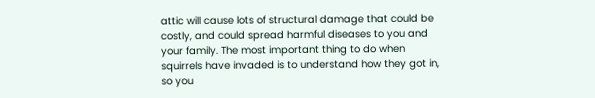attic will cause lots of structural damage that could be costly, and could spread harmful diseases to you and your family. The most important thing to do when squirrels have invaded is to understand how they got in, so you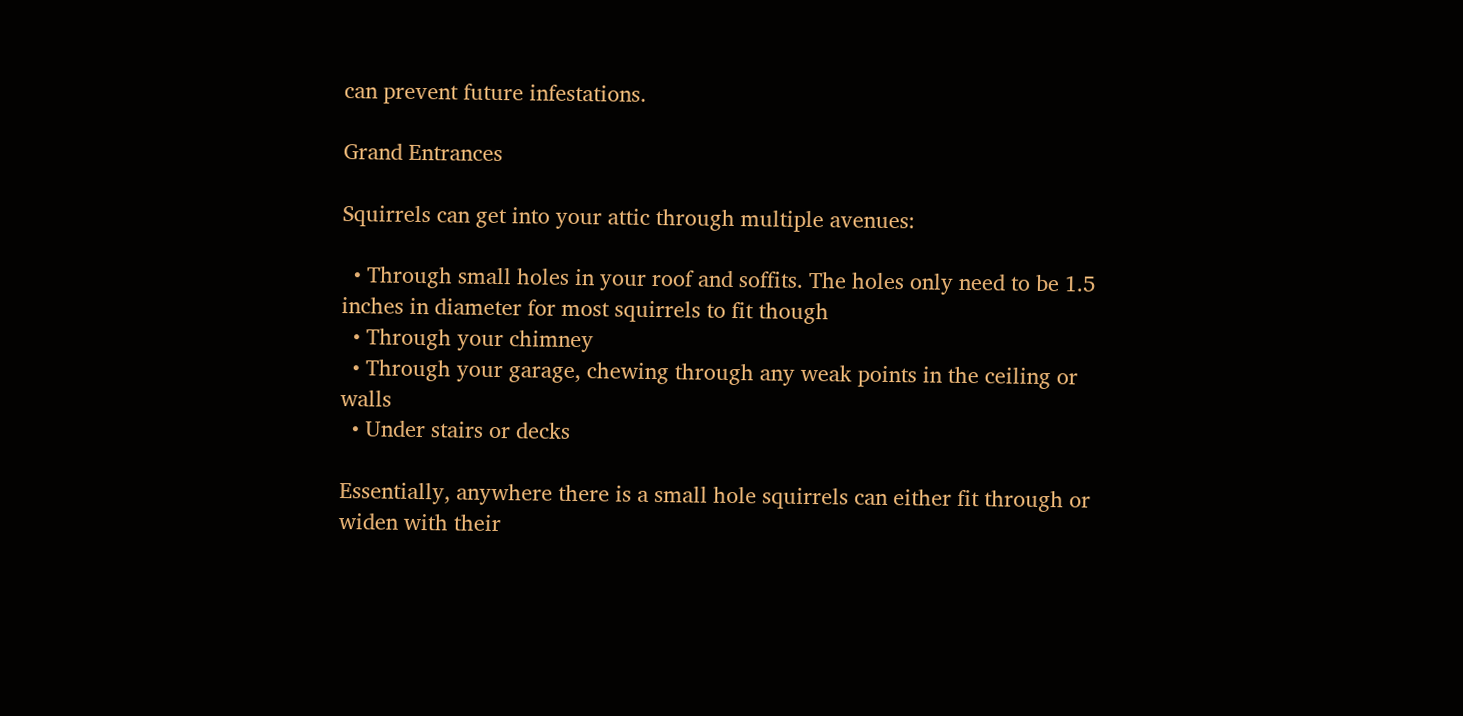can prevent future infestations.

Grand Entrances

Squirrels can get into your attic through multiple avenues:

  • Through small holes in your roof and soffits. The holes only need to be 1.5 inches in diameter for most squirrels to fit though
  • Through your chimney
  • Through your garage, chewing through any weak points in the ceiling or walls
  • Under stairs or decks

Essentially, anywhere there is a small hole squirrels can either fit through or widen with their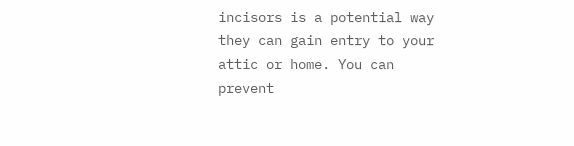incisors is a potential way they can gain entry to your attic or home. You can prevent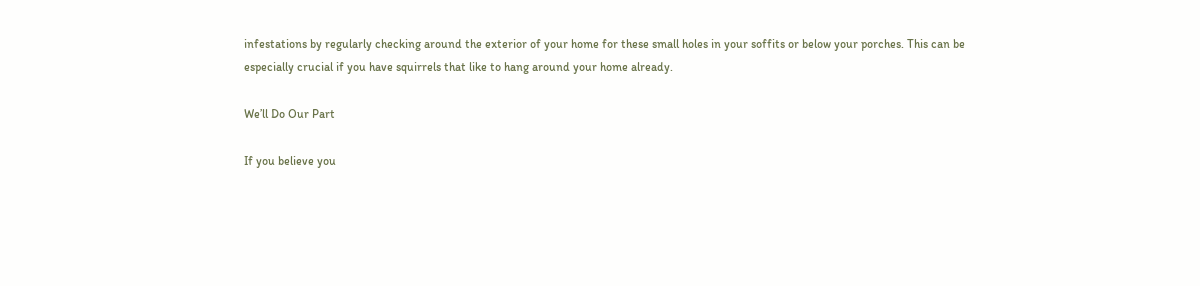infestations by regularly checking around the exterior of your home for these small holes in your soffits or below your porches. This can be especially crucial if you have squirrels that like to hang around your home already.

We’ll Do Our Part

If you believe you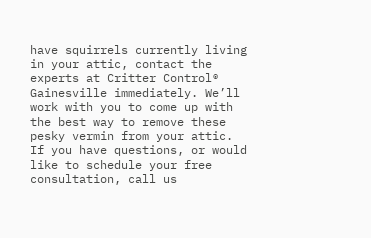have squirrels currently living in your attic, contact the experts at Critter Control® Gainesville immediately. We’ll work with you to come up with the best way to remove these pesky vermin from your attic. If you have questions, or would like to schedule your free consultation, call us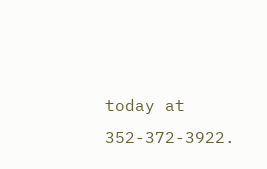today at 352-372-3922.